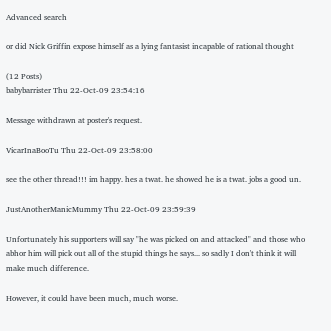Advanced search

or did Nick Griffin expose himself as a lying fantasist incapable of rational thought

(12 Posts)
babybarrister Thu 22-Oct-09 23:54:16

Message withdrawn at poster's request.

VicarInaBooTu Thu 22-Oct-09 23:58:00

see the other thread!!! im happy. hes a twat. he showed he is a twat. jobs a good un.

JustAnotherManicMummy Thu 22-Oct-09 23:59:39

Unfortunately his supporters will say "he was picked on and attacked" and those who abhor him will pick out all of the stupid things he says... so sadly I don't think it will make much difference.

However, it could have been much, much worse.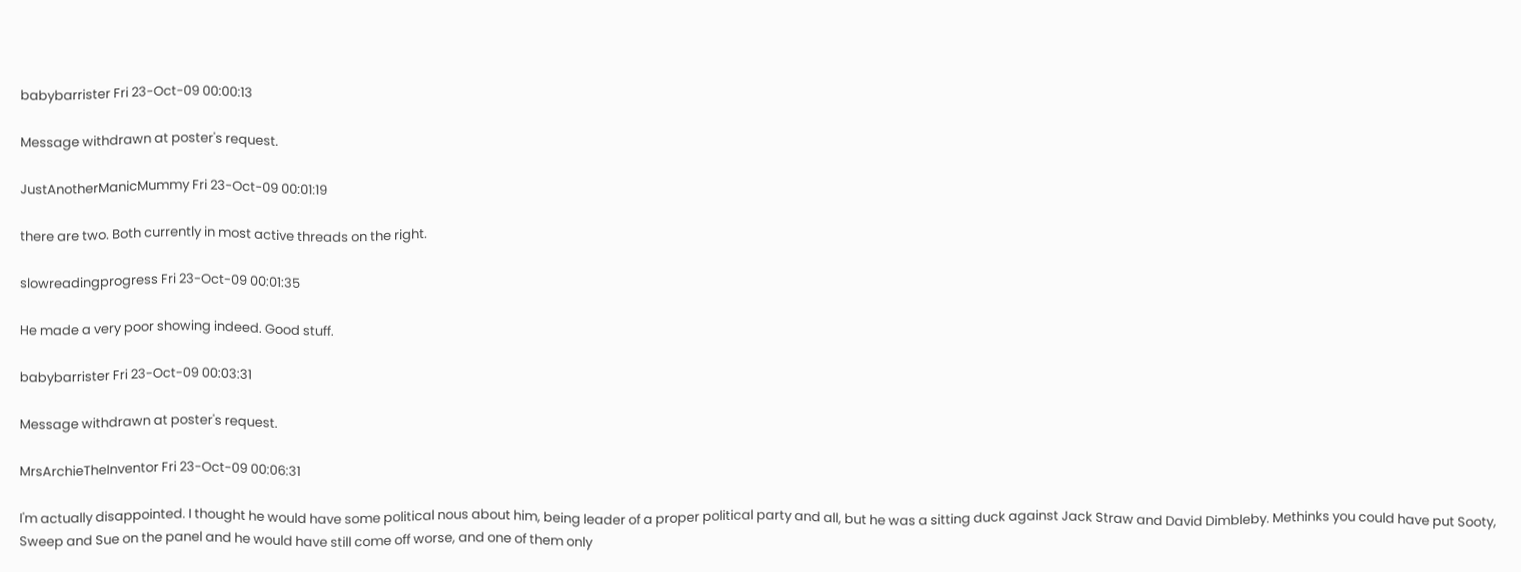babybarrister Fri 23-Oct-09 00:00:13

Message withdrawn at poster's request.

JustAnotherManicMummy Fri 23-Oct-09 00:01:19

there are two. Both currently in most active threads on the right.

slowreadingprogress Fri 23-Oct-09 00:01:35

He made a very poor showing indeed. Good stuff.

babybarrister Fri 23-Oct-09 00:03:31

Message withdrawn at poster's request.

MrsArchieTheInventor Fri 23-Oct-09 00:06:31

I'm actually disappointed. I thought he would have some political nous about him, being leader of a proper political party and all, but he was a sitting duck against Jack Straw and David Dimbleby. Methinks you could have put Sooty, Sweep and Sue on the panel and he would have still come off worse, and one of them only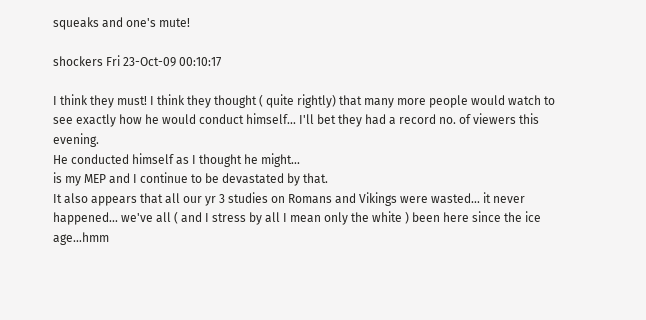squeaks and one's mute!

shockers Fri 23-Oct-09 00:10:17

I think they must! I think they thought ( quite rightly) that many more people would watch to see exactly how he would conduct himself... I'll bet they had a record no. of viewers this evening.
He conducted himself as I thought he might...
is my MEP and I continue to be devastated by that.
It also appears that all our yr 3 studies on Romans and Vikings were wasted... it never happened... we've all ( and I stress by all I mean only the white ) been here since the ice age...hmm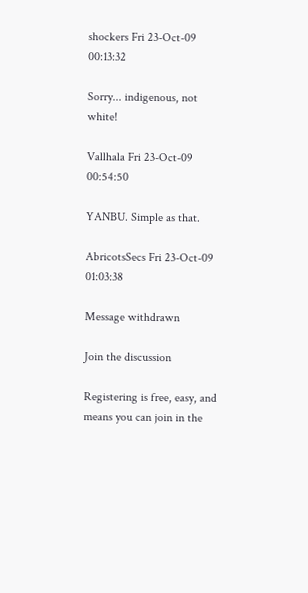shockers Fri 23-Oct-09 00:13:32

Sorry... indigenous, not white!

Vallhala Fri 23-Oct-09 00:54:50

YANBU. Simple as that.

AbricotsSecs Fri 23-Oct-09 01:03:38

Message withdrawn

Join the discussion

Registering is free, easy, and means you can join in the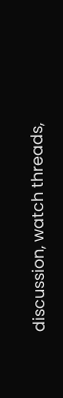discussion, watch threads,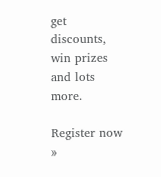get discounts, win prizes and lots more.

Register now »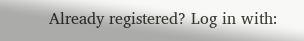Already registered? Log in with: